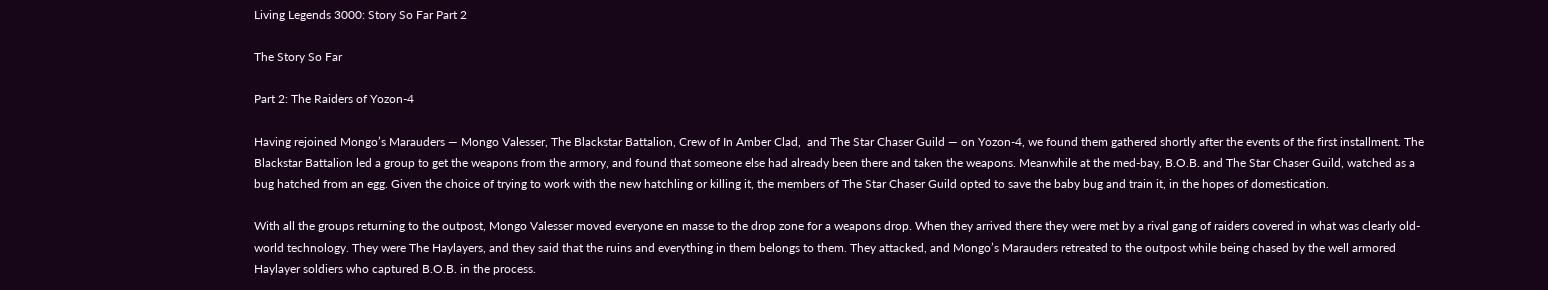Living Legends 3000: Story So Far Part 2

The Story So Far

Part 2: The Raiders of Yozon-4

Having rejoined Mongo’s Marauders — Mongo Valesser, The Blackstar Battalion, Crew of In Amber Clad,  and The Star Chaser Guild — on Yozon-4, we found them gathered shortly after the events of the first installment. The Blackstar Battalion led a group to get the weapons from the armory, and found that someone else had already been there and taken the weapons. Meanwhile at the med-bay, B.O.B. and The Star Chaser Guild, watched as a bug hatched from an egg. Given the choice of trying to work with the new hatchling or killing it, the members of The Star Chaser Guild opted to save the baby bug and train it, in the hopes of domestication.

With all the groups returning to the outpost, Mongo Valesser moved everyone en masse to the drop zone for a weapons drop. When they arrived there they were met by a rival gang of raiders covered in what was clearly old-world technology. They were The Haylayers, and they said that the ruins and everything in them belongs to them. They attacked, and Mongo’s Marauders retreated to the outpost while being chased by the well armored Haylayer soldiers who captured B.O.B. in the process.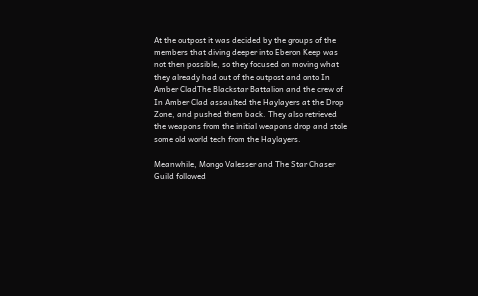At the outpost it was decided by the groups of the members that diving deeper into Eberon Keep was not then possible, so they focused on moving what they already had out of the outpost and onto In Amber CladThe Blackstar Battalion and the crew of In Amber Clad assaulted the Haylayers at the Drop Zone, and pushed them back. They also retrieved the weapons from the initial weapons drop and stole some old world tech from the Haylayers.

Meanwhile, Mongo Valesser and The Star Chaser Guild followed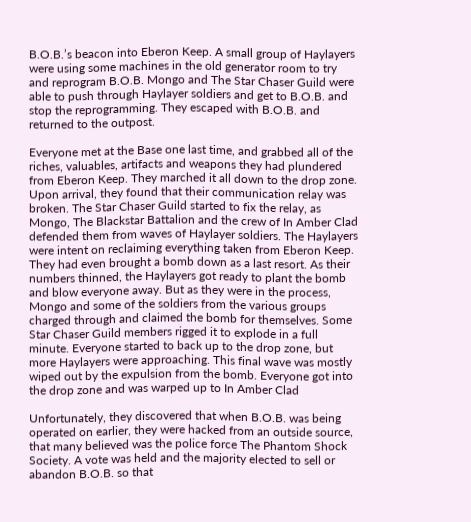B.O.B.’s beacon into Eberon Keep. A small group of Haylayers were using some machines in the old generator room to try and reprogram B.O.B. Mongo and The Star Chaser Guild were able to push through Haylayer soldiers and get to B.O.B. and stop the reprogramming. They escaped with B.O.B. and returned to the outpost.

Everyone met at the Base one last time, and grabbed all of the riches, valuables, artifacts and weapons they had plundered from Eberon Keep. They marched it all down to the drop zone. Upon arrival, they found that their communication relay was broken. The Star Chaser Guild started to fix the relay, as Mongo, The Blackstar Battalion and the crew of In Amber Clad defended them from waves of Haylayer soldiers. The Haylayers were intent on reclaiming everything taken from Eberon Keep. They had even brought a bomb down as a last resort. As their numbers thinned, the Haylayers got ready to plant the bomb and blow everyone away. But as they were in the process, Mongo and some of the soldiers from the various groups charged through and claimed the bomb for themselves. Some Star Chaser Guild members rigged it to explode in a full minute. Everyone started to back up to the drop zone, but more Haylayers were approaching. This final wave was mostly wiped out by the expulsion from the bomb. Everyone got into the drop zone and was warped up to In Amber Clad

Unfortunately, they discovered that when B.O.B. was being operated on earlier, they were hacked from an outside source, that many believed was the police force The Phantom Shock Society. A vote was held and the majority elected to sell or abandon B.O.B. so that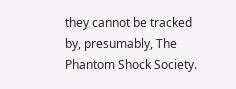they cannot be tracked by, presumably, The Phantom Shock Society.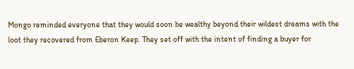Mongo reminded everyone that they would soon be wealthy beyond their wildest dreams with the loot they recovered from Eberon Keep. They set off with the intent of finding a buyer for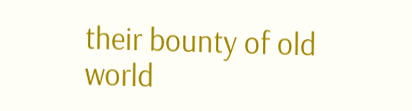their bounty of old world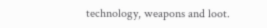technology, weapons and loot.